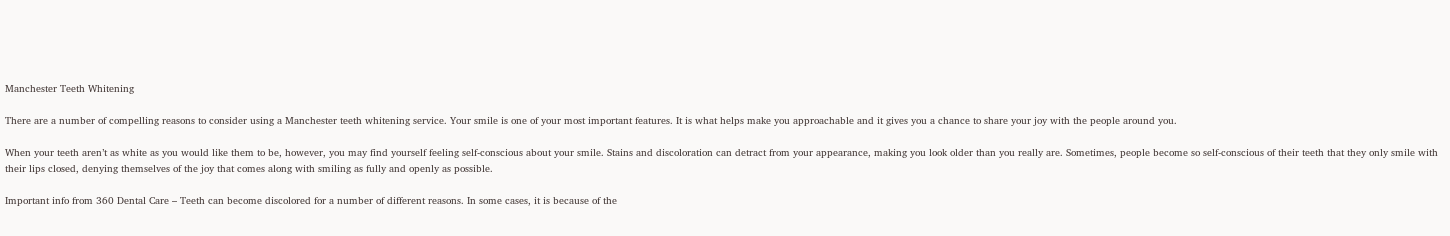Manchester Teeth Whitening

There are a number of compelling reasons to consider using a Manchester teeth whitening service. Your smile is one of your most important features. It is what helps make you approachable and it gives you a chance to share your joy with the people around you.

When your teeth aren’t as white as you would like them to be, however, you may find yourself feeling self-conscious about your smile. Stains and discoloration can detract from your appearance, making you look older than you really are. Sometimes, people become so self-conscious of their teeth that they only smile with their lips closed, denying themselves of the joy that comes along with smiling as fully and openly as possible.

Important info from 360 Dental Care – Teeth can become discolored for a number of different reasons. In some cases, it is because of the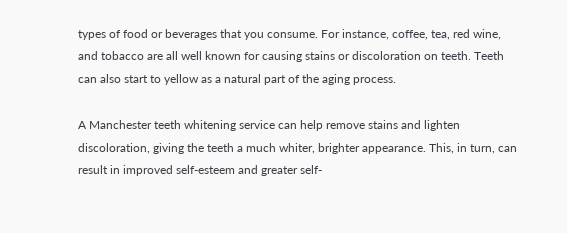types of food or beverages that you consume. For instance, coffee, tea, red wine, and tobacco are all well known for causing stains or discoloration on teeth. Teeth can also start to yellow as a natural part of the aging process.

A Manchester teeth whitening service can help remove stains and lighten discoloration, giving the teeth a much whiter, brighter appearance. This, in turn, can result in improved self-esteem and greater self-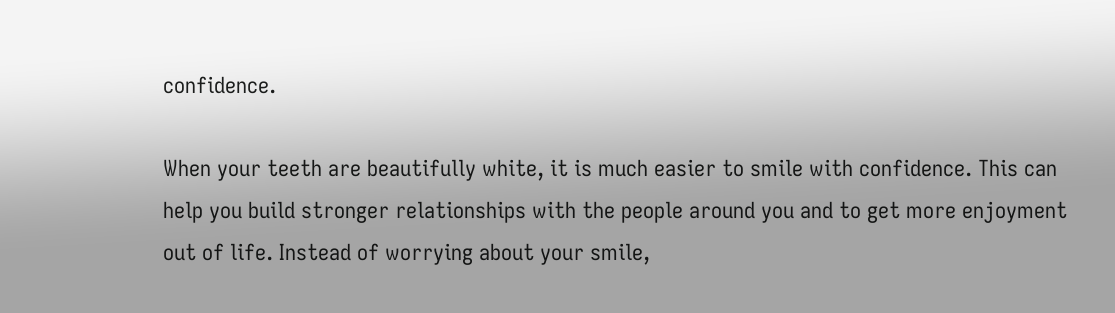confidence.

When your teeth are beautifully white, it is much easier to smile with confidence. This can help you build stronger relationships with the people around you and to get more enjoyment out of life. Instead of worrying about your smile,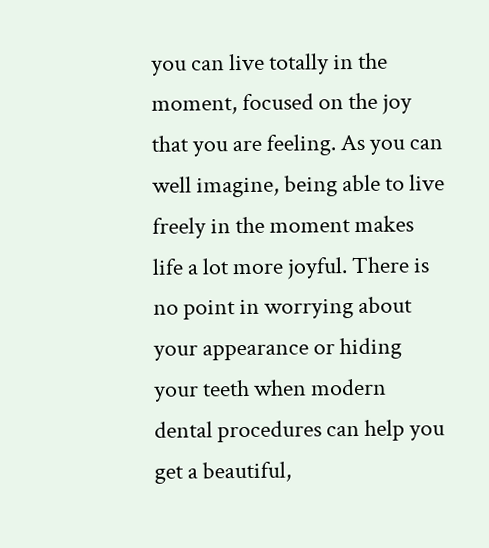you can live totally in the moment, focused on the joy that you are feeling. As you can well imagine, being able to live freely in the moment makes life a lot more joyful. There is no point in worrying about your appearance or hiding your teeth when modern dental procedures can help you get a beautiful,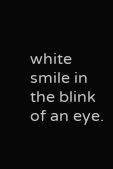white smile in the blink of an eye.